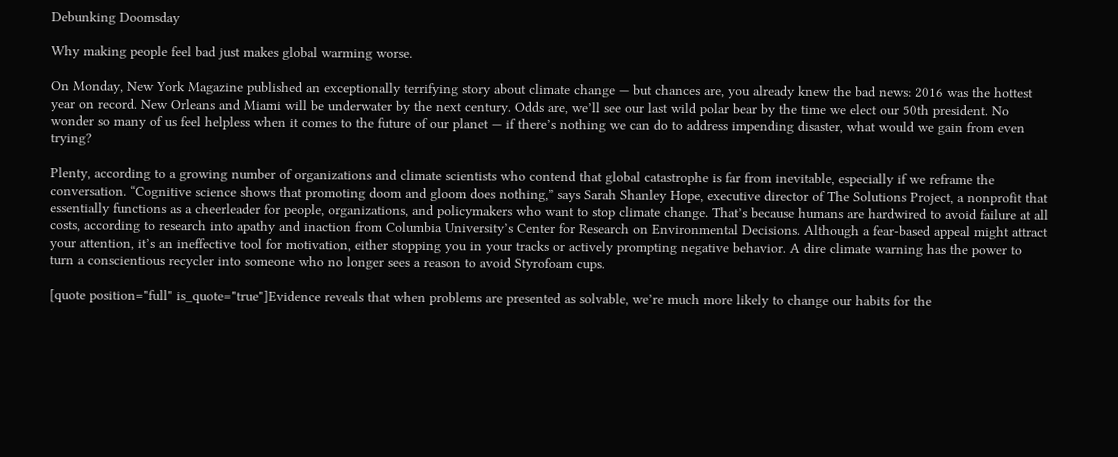Debunking Doomsday

Why making people feel bad just makes global warming worse.

On Monday, New York Magazine published an exceptionally terrifying story about climate change — but chances are, you already knew the bad news: 2016 was the hottest year on record. New Orleans and Miami will be underwater by the next century. Odds are, we’ll see our last wild polar bear by the time we elect our 50th president. No wonder so many of us feel helpless when it comes to the future of our planet — if there’s nothing we can do to address impending disaster, what would we gain from even trying?

Plenty, according to a growing number of organizations and climate scientists who contend that global catastrophe is far from inevitable, especially if we reframe the conversation. “Cognitive science shows that promoting doom and gloom does nothing,” says Sarah Shanley Hope, executive director of The Solutions Project, a nonprofit that essentially functions as a cheerleader for people, organizations, and policymakers who want to stop climate change. That’s because humans are hardwired to avoid failure at all costs, according to research into apathy and inaction from Columbia University’s Center for Research on Environmental Decisions. Although a fear-based appeal might attract your attention, it’s an ineffective tool for motivation, either stopping you in your tracks or actively prompting negative behavior. A dire climate warning has the power to turn a conscientious recycler into someone who no longer sees a reason to avoid Styrofoam cups.

[quote position="full" is_quote="true"]Evidence reveals that when problems are presented as solvable, we’re much more likely to change our habits for the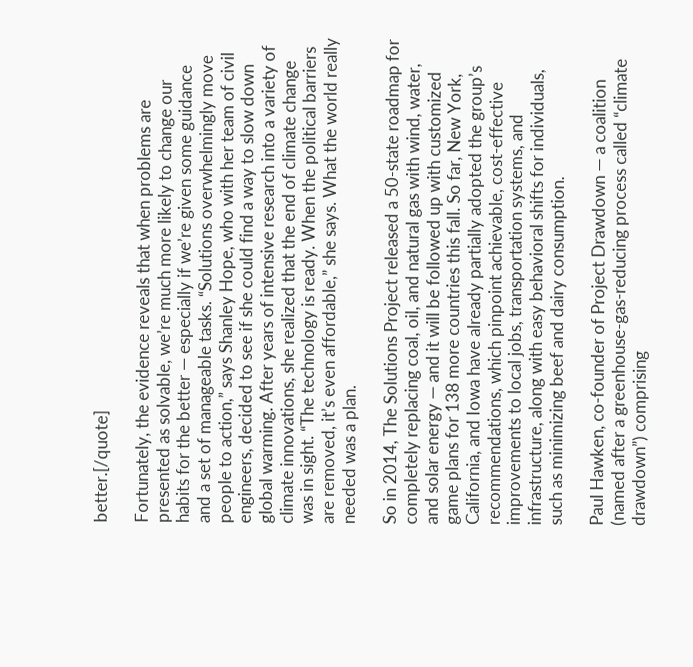better.[/quote]

Fortunately, the evidence reveals that when problems are presented as solvable, we’re much more likely to change our habits for the better — especially if we’re given some guidance and a set of manageable tasks. “Solutions overwhelmingly move people to action,” says Shanley Hope, who with her team of civil engineers, decided to see if she could find a way to slow down global warming. After years of intensive research into a variety of climate innovations, she realized that the end of climate change was in sight. “The technology is ready. When the political barriers are removed, it’s even affordable,” she says. What the world really needed was a plan.

So in 2014, The Solutions Project released a 50-state roadmap for completely replacing coal, oil, and natural gas with wind, water, and solar energy — and it will be followed up with customized game plans for 138 more countries this fall. So far, New York, California, and Iowa have already partially adopted the group’s recommendations, which pinpoint achievable, cost-effective improvements to local jobs, transportation systems, and infrastructure, along with easy behavioral shifts for individuals, such as minimizing beef and dairy consumption.

Paul Hawken, co-founder of Project Drawdown — a coalition (named after a greenhouse-gas-reducing process called “climate drawdown”) comprising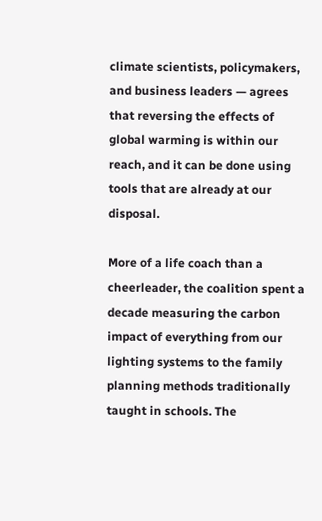climate scientists, policymakers, and business leaders — agrees that reversing the effects of global warming is within our reach, and it can be done using tools that are already at our disposal.

More of a life coach than a cheerleader, the coalition spent a decade measuring the carbon impact of everything from our lighting systems to the family planning methods traditionally taught in schools. The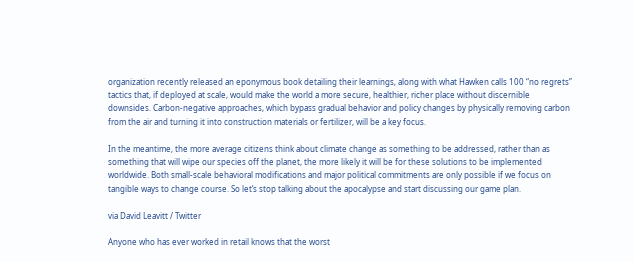organization recently released an eponymous book detailing their learnings, along with what Hawken calls 100 “no regrets” tactics that, if deployed at scale, would make the world a more secure, healthier, richer place without discernible downsides. Carbon-negative approaches, which bypass gradual behavior and policy changes by physically removing carbon from the air and turning it into construction materials or fertilizer, will be a key focus.

In the meantime, the more average citizens think about climate change as something to be addressed, rather than as something that will wipe our species off the planet, the more likely it will be for these solutions to be implemented worldwide. Both small-scale behavioral modifications and major political commitments are only possible if we focus on tangible ways to change course. So let’s stop talking about the apocalypse and start discussing our game plan.

via David Leavitt / Twitter

Anyone who has ever worked in retail knows that the worst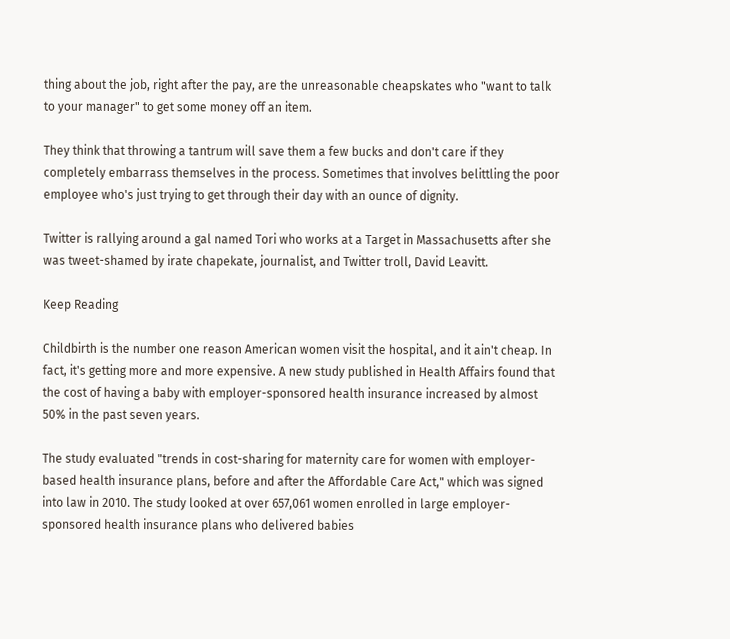thing about the job, right after the pay, are the unreasonable cheapskates who "want to talk to your manager" to get some money off an item.

They think that throwing a tantrum will save them a few bucks and don't care if they completely embarrass themselves in the process. Sometimes that involves belittling the poor employee who's just trying to get through their day with an ounce of dignity.

Twitter is rallying around a gal named Tori who works at a Target in Massachusetts after she was tweet-shamed by irate chapekate, journalist, and Twitter troll, David Leavitt.

Keep Reading

Childbirth is the number one reason American women visit the hospital, and it ain't cheap. In fact, it's getting more and more expensive. A new study published in Health Affairs found that the cost of having a baby with employer-sponsored health insurance increased by almost 50% in the past seven years.

The study evaluated "trends in cost-sharing for maternity care for women with employer-based health insurance plans, before and after the Affordable Care Act," which was signed into law in 2010. The study looked at over 657,061 women enrolled in large employer-sponsored health insurance plans who delivered babies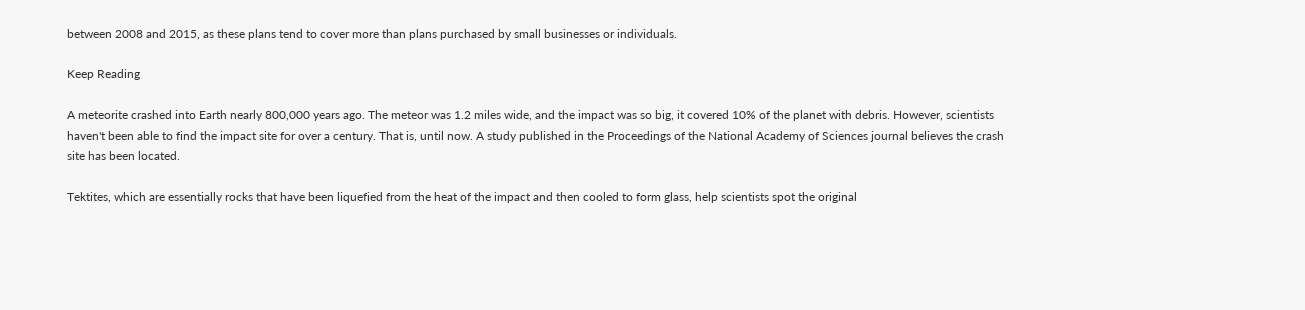between 2008 and 2015, as these plans tend to cover more than plans purchased by small businesses or individuals.

Keep Reading

A meteorite crashed into Earth nearly 800,000 years ago. The meteor was 1.2 miles wide, and the impact was so big, it covered 10% of the planet with debris. However, scientists haven't been able to find the impact site for over a century. That is, until now. A study published in the Proceedings of the National Academy of Sciences journal believes the crash site has been located.

Tektites, which are essentially rocks that have been liquefied from the heat of the impact and then cooled to form glass, help scientists spot the original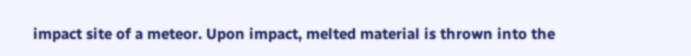impact site of a meteor. Upon impact, melted material is thrown into the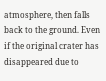atmosphere, then falls back to the ground. Even if the original crater has disappeared due to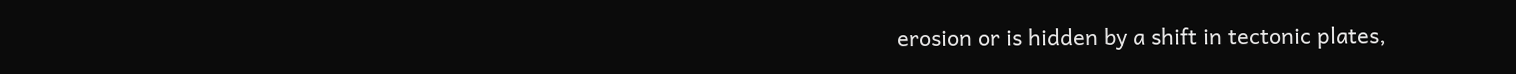erosion or is hidden by a shift in tectonic plates,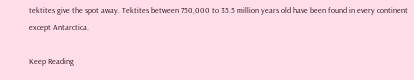tektites give the spot away. Tektites between 750,000 to 35.5 million years old have been found in every continent except Antarctica.

Keep Reading